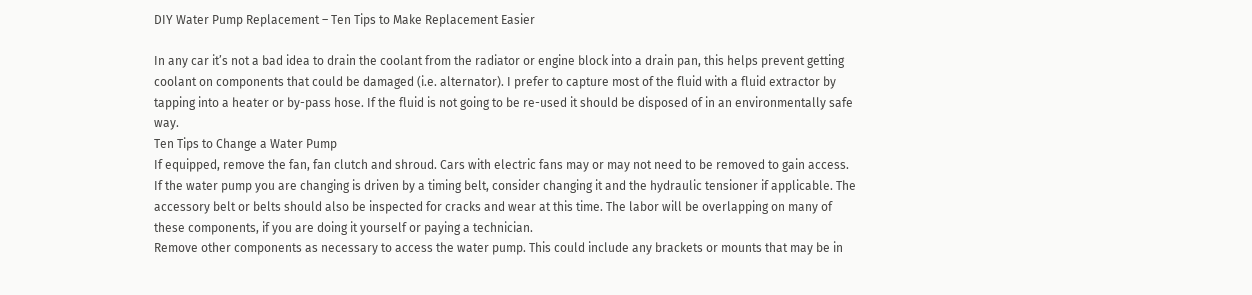DIY Water Pump Replacement – Ten Tips to Make Replacement Easier

In any car it’s not a bad idea to drain the coolant from the radiator or engine block into a drain pan, this helps prevent getting coolant on components that could be damaged (i.e. alternator). I prefer to capture most of the fluid with a fluid extractor by tapping into a heater or by-pass hose. If the fluid is not going to be re-used it should be disposed of in an environmentally safe way.
Ten Tips to Change a Water Pump
If equipped, remove the fan, fan clutch and shroud. Cars with electric fans may or may not need to be removed to gain access.
If the water pump you are changing is driven by a timing belt, consider changing it and the hydraulic tensioner if applicable. The accessory belt or belts should also be inspected for cracks and wear at this time. The labor will be overlapping on many of these components, if you are doing it yourself or paying a technician.
Remove other components as necessary to access the water pump. This could include any brackets or mounts that may be in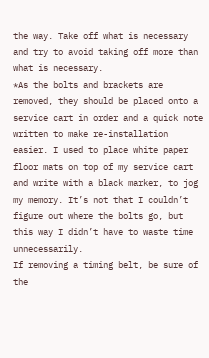the way. Take off what is necessary and try to avoid taking off more than what is necessary.
*As the bolts and brackets are removed, they should be placed onto a service cart in order and a quick note written to make re-installation easier. I used to place white paper floor mats on top of my service cart and write with a black marker, to jog my memory. It’s not that I couldn’t figure out where the bolts go, but this way I didn’t have to waste time unnecessarily.
If removing a timing belt, be sure of the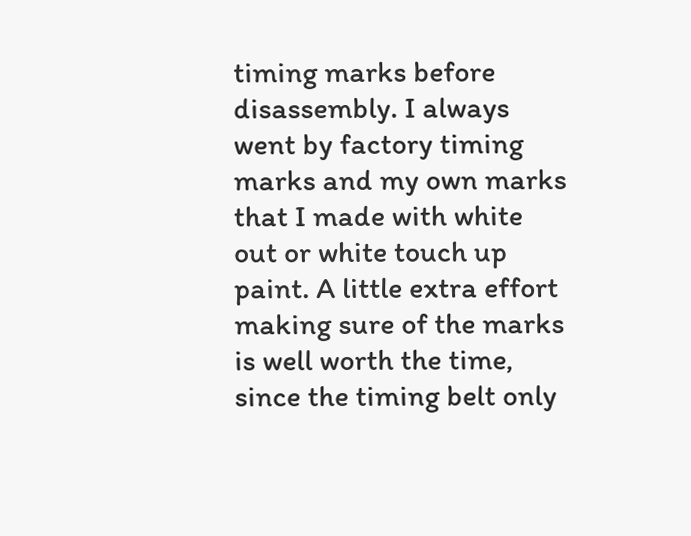timing marks before disassembly. I always went by factory timing marks and my own marks that I made with white out or white touch up paint. A little extra effort making sure of the marks is well worth the time, since the timing belt only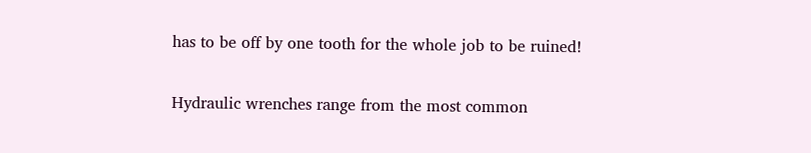has to be off by one tooth for the whole job to be ruined!

Hydraulic wrenches range from the most common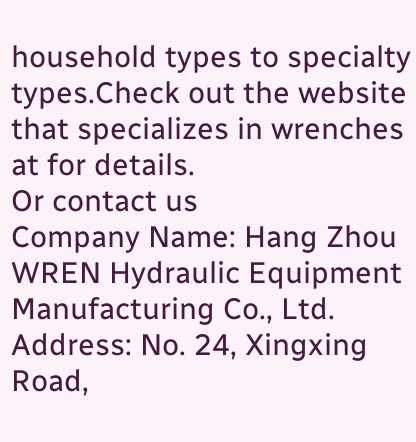household types to specialty types.Check out the website that specializes in wrenches at for details.
Or contact us
Company Name: Hang Zhou WREN Hydraulic Equipment Manufacturing Co., Ltd.
Address: No. 24, Xingxing Road,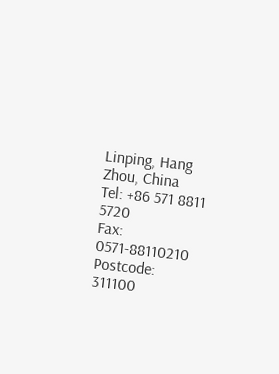Linping, Hang Zhou, China
Tel: +86 571 8811 5720
Fax: 0571-88110210
Postcode: 311100